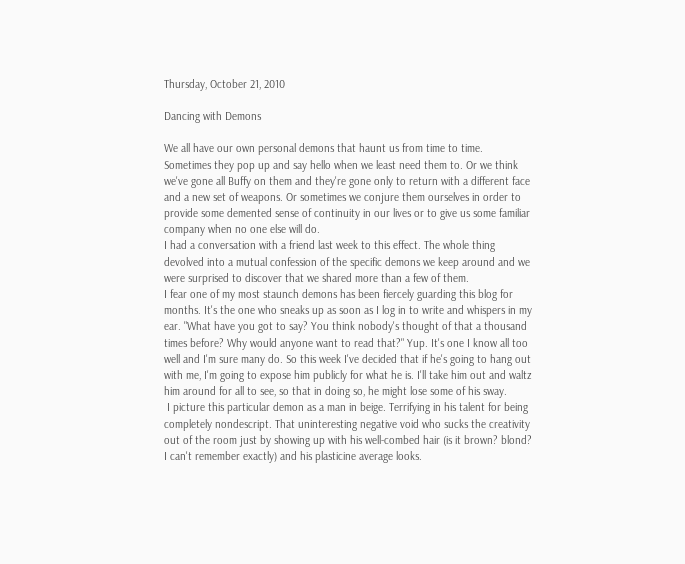Thursday, October 21, 2010

Dancing with Demons

We all have our own personal demons that haunt us from time to time. Sometimes they pop up and say hello when we least need them to. Or we think we've gone all Buffy on them and they're gone only to return with a different face and a new set of weapons. Or sometimes we conjure them ourselves in order to provide some demented sense of continuity in our lives or to give us some familiar company when no one else will do.
I had a conversation with a friend last week to this effect. The whole thing devolved into a mutual confession of the specific demons we keep around and we were surprised to discover that we shared more than a few of them.
I fear one of my most staunch demons has been fiercely guarding this blog for months. It's the one who sneaks up as soon as I log in to write and whispers in my ear. "What have you got to say? You think nobody's thought of that a thousand times before? Why would anyone want to read that?" Yup. It's one I know all too well and I'm sure many do. So this week I've decided that if he's going to hang out with me, I'm going to expose him publicly for what he is. I'll take him out and waltz him around for all to see, so that in doing so, he might lose some of his sway.
 I picture this particular demon as a man in beige. Terrifying in his talent for being completely nondescript. That uninteresting negative void who sucks the creativity out of the room just by showing up with his well-combed hair (is it brown? blond? I can't remember exactly) and his plasticine average looks.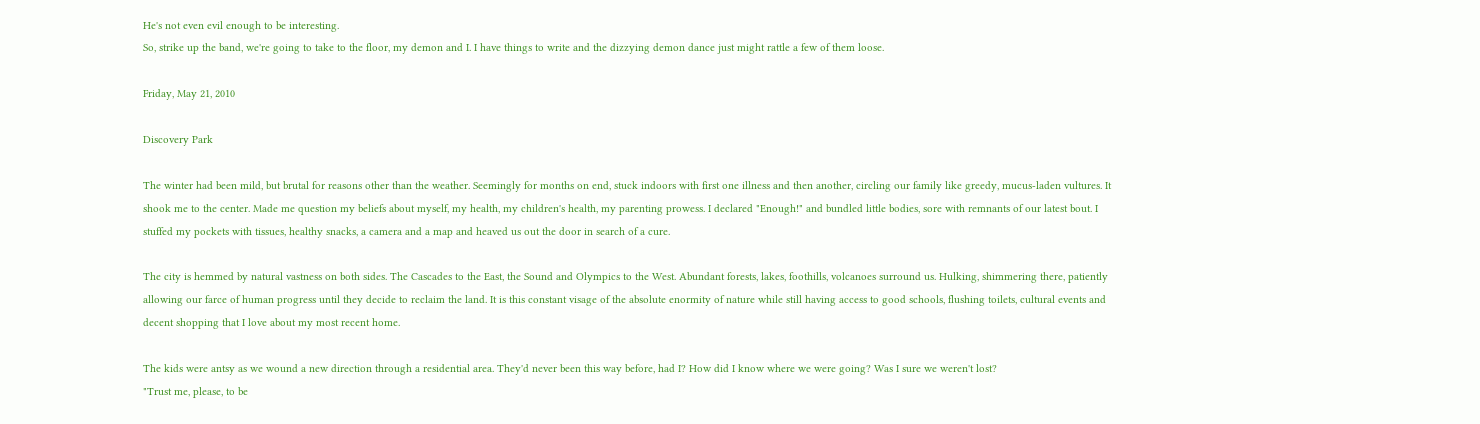He's not even evil enough to be interesting.
So, strike up the band, we're going to take to the floor, my demon and I. I have things to write and the dizzying demon dance just might rattle a few of them loose.

Friday, May 21, 2010

Discovery Park

The winter had been mild, but brutal for reasons other than the weather. Seemingly for months on end, stuck indoors with first one illness and then another, circling our family like greedy, mucus-laden vultures. It shook me to the center. Made me question my beliefs about myself, my health, my children's health, my parenting prowess. I declared "Enough!" and bundled little bodies, sore with remnants of our latest bout. I stuffed my pockets with tissues, healthy snacks, a camera and a map and heaved us out the door in search of a cure.

The city is hemmed by natural vastness on both sides. The Cascades to the East, the Sound and Olympics to the West. Abundant forests, lakes, foothills, volcanoes surround us. Hulking, shimmering there, patiently allowing our farce of human progress until they decide to reclaim the land. It is this constant visage of the absolute enormity of nature while still having access to good schools, flushing toilets, cultural events and decent shopping that I love about my most recent home.

The kids were antsy as we wound a new direction through a residential area. They'd never been this way before, had I? How did I know where we were going? Was I sure we weren't lost?
"Trust me, please, to be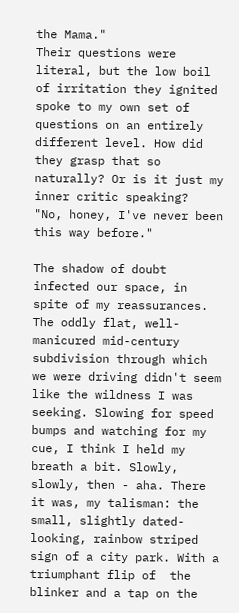the Mama."
Their questions were literal, but the low boil of irritation they ignited spoke to my own set of questions on an entirely different level. How did they grasp that so naturally? Or is it just my inner critic speaking?
"No, honey, I've never been this way before."

The shadow of doubt infected our space, in spite of my reassurances. The oddly flat, well-manicured mid-century subdivision through which we were driving didn't seem like the wildness I was seeking. Slowing for speed bumps and watching for my cue, I think I held my breath a bit. Slowly, slowly, then - aha. There it was, my talisman: the small, slightly dated-looking, rainbow striped sign of a city park. With a triumphant flip of  the blinker and a tap on the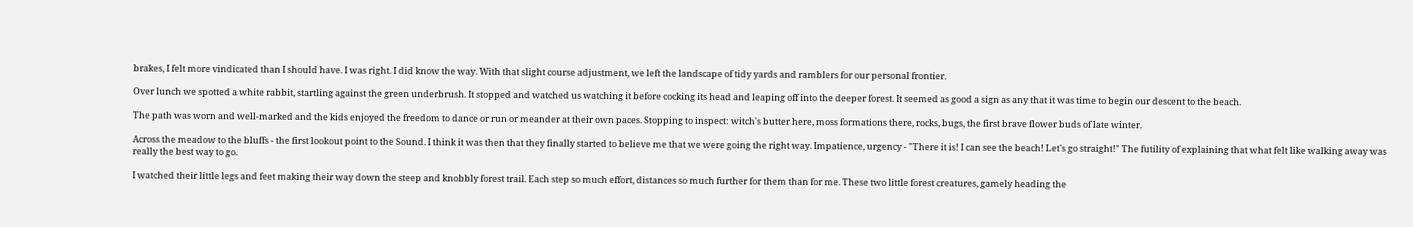brakes, I felt more vindicated than I should have. I was right. I did know the way. With that slight course adjustment, we left the landscape of tidy yards and ramblers for our personal frontier.

Over lunch we spotted a white rabbit, startling against the green underbrush. It stopped and watched us watching it before cocking its head and leaping off into the deeper forest. It seemed as good a sign as any that it was time to begin our descent to the beach.

The path was worn and well-marked and the kids enjoyed the freedom to dance or run or meander at their own paces. Stopping to inspect: witch's butter here, moss formations there, rocks, bugs, the first brave flower buds of late winter.

Across the meadow to the bluffs - the first lookout point to the Sound. I think it was then that they finally started to believe me that we were going the right way. Impatience, urgency - "There it is! I can see the beach! Let's go straight!" The futility of explaining that what felt like walking away was really the best way to go.

I watched their little legs and feet making their way down the steep and knobbly forest trail. Each step so much effort, distances so much further for them than for me. These two little forest creatures, gamely heading the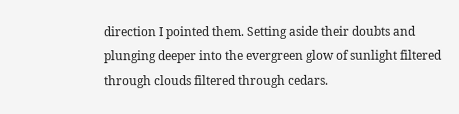direction I pointed them. Setting aside their doubts and plunging deeper into the evergreen glow of sunlight filtered through clouds filtered through cedars.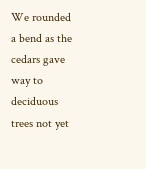We rounded a bend as the cedars gave way to deciduous trees not yet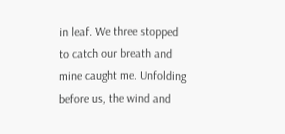in leaf. We three stopped to catch our breath and mine caught me. Unfolding before us, the wind and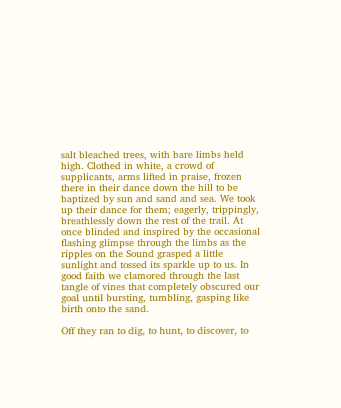salt bleached trees, with bare limbs held high. Clothed in white, a crowd of supplicants, arms lifted in praise, frozen there in their dance down the hill to be baptized by sun and sand and sea. We took up their dance for them; eagerly, trippingly, breathlessly down the rest of the trail. At once blinded and inspired by the occasional flashing glimpse through the limbs as the ripples on the Sound grasped a little sunlight and tossed its sparkle up to us. In good faith we clamored through the last tangle of vines that completely obscured our goal until bursting, tumbling, gasping like birth onto the sand.

Off they ran to dig, to hunt, to discover, to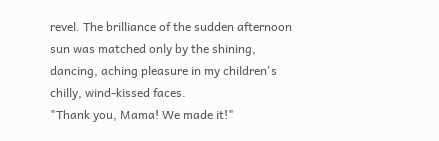revel. The brilliance of the sudden afternoon sun was matched only by the shining, dancing, aching pleasure in my children's chilly, wind-kissed faces.
"Thank you, Mama! We made it!"